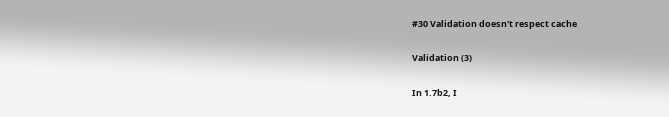#30 Validation doesn't respect cache

Validation (3)

In 1.7b2, I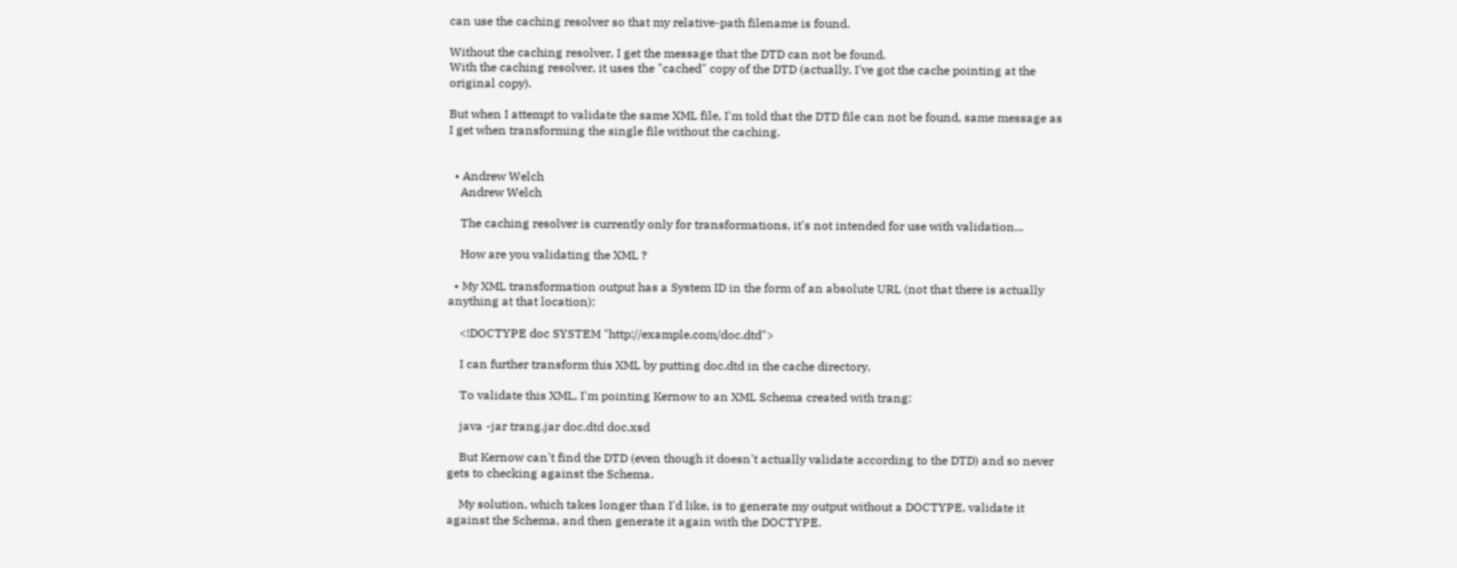can use the caching resolver so that my relative-path filename is found.

Without the caching resolver, I get the message that the DTD can not be found.
With the caching resolver, it uses the "cached" copy of the DTD (actually, I've got the cache pointing at the original copy).

But when I attempt to validate the same XML file, I'm told that the DTD file can not be found, same message as I get when transforming the single file without the caching.


  • Andrew Welch
    Andrew Welch

    The caching resolver is currently only for transformations, it's not intended for use with validation...

    How are you validating the XML ?

  • My XML transformation output has a System ID in the form of an absolute URL (not that there is actually anything at that location):

    <!DOCTYPE doc SYSTEM "http://example.com/doc.dtd">

    I can further transform this XML by putting doc.dtd in the cache directory.

    To validate this XML, I'm pointing Kernow to an XML Schema created with trang:

    java -jar trang.jar doc.dtd doc.xsd

    But Kernow can't find the DTD (even though it doesn't actually validate according to the DTD) and so never gets to checking against the Schema.

    My solution, which takes longer than I'd like, is to generate my output without a DOCTYPE, validate it against the Schema, and then generate it again with the DOCTYPE.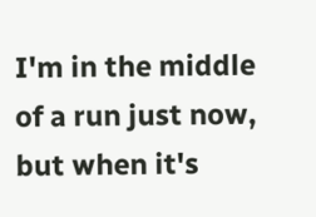I'm in the middle of a run just now, but when it's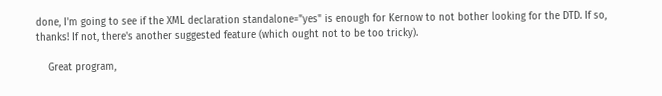done, I'm going to see if the XML declaration standalone="yes" is enough for Kernow to not bother looking for the DTD. If so, thanks! If not, there's another suggested feature (which ought not to be too tricky).

    Great program,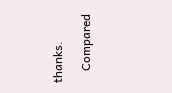thanks.

    Compared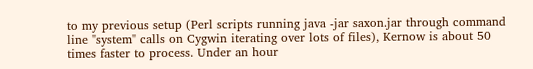to my previous setup (Perl scripts running java -jar saxon.jar through command line "system" calls on Cygwin iterating over lots of files), Kernow is about 50 times faster to process. Under an hour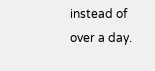instead of over a day.